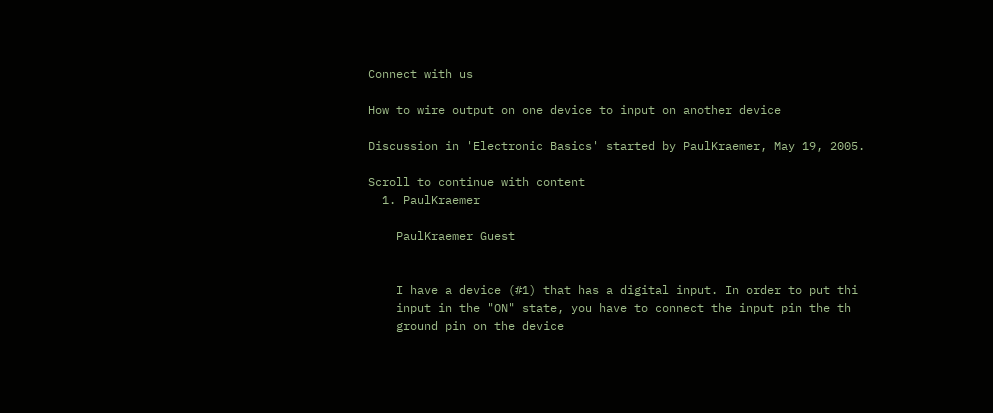Connect with us

How to wire output on one device to input on another device

Discussion in 'Electronic Basics' started by PaulKraemer, May 19, 2005.

Scroll to continue with content
  1. PaulKraemer

    PaulKraemer Guest


    I have a device (#1) that has a digital input. In order to put thi
    input in the "ON" state, you have to connect the input pin the th
    ground pin on the device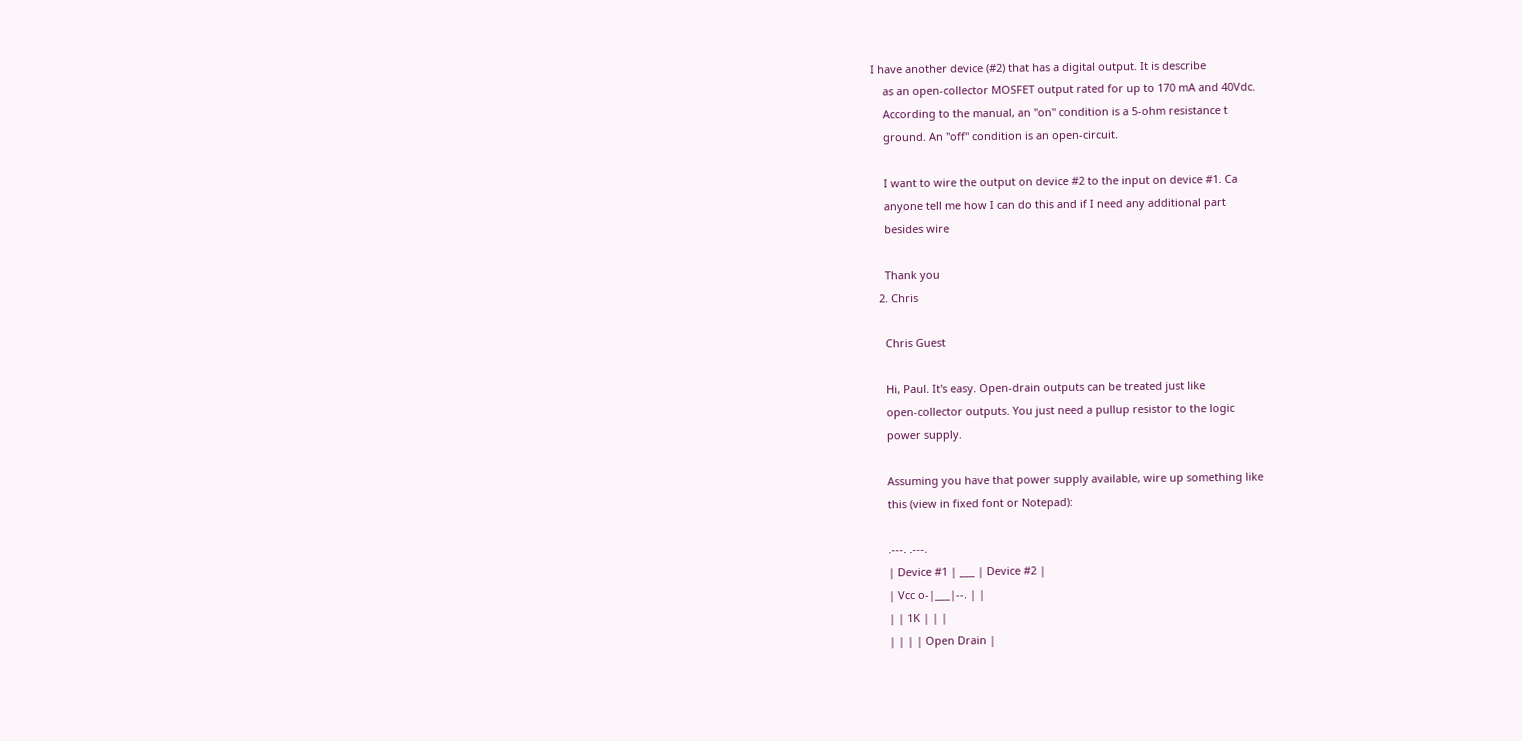I have another device (#2) that has a digital output. It is describe
    as an open-collector MOSFET output rated for up to 170 mA and 40Vdc.
    According to the manual, an "on" condition is a 5-ohm resistance t
    ground. An "off" condition is an open-circuit.

    I want to wire the output on device #2 to the input on device #1. Ca
    anyone tell me how I can do this and if I need any additional part
    besides wire

    Thank you
  2. Chris

    Chris Guest

    Hi, Paul. It's easy. Open-drain outputs can be treated just like
    open-collector outputs. You just need a pullup resistor to the logic
    power supply.

    Assuming you have that power supply available, wire up something like
    this (view in fixed font or Notepad):

    .---. .---.
    | Device #1 | ___ | Device #2 |
    | Vcc o-|___|--. | |
    | | 1K | | |
    | | | | Open Drain |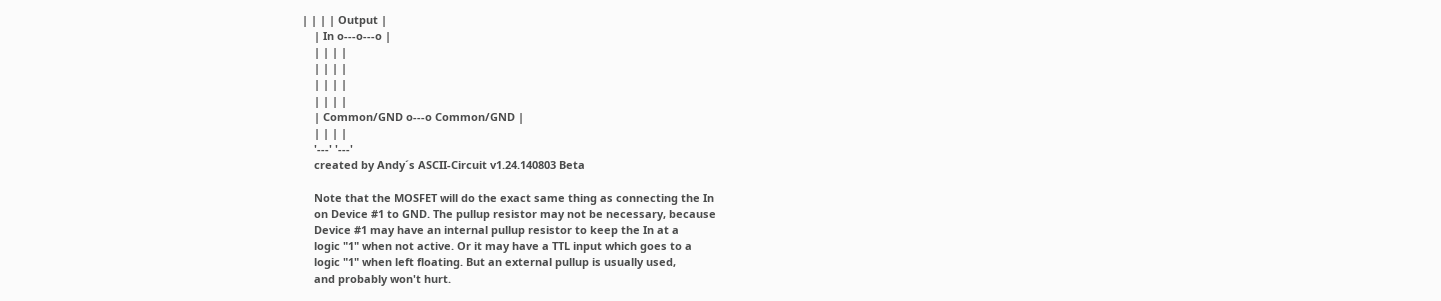| | | | Output |
    | In o---o---o |
    | | | |
    | | | |
    | | | |
    | | | |
    | Common/GND o---o Common/GND |
    | | | |
    '---' '---'
    created by Andy´s ASCII-Circuit v1.24.140803 Beta

    Note that the MOSFET will do the exact same thing as connecting the In
    on Device #1 to GND. The pullup resistor may not be necessary, because
    Device #1 may have an internal pullup resistor to keep the In at a
    logic "1" when not active. Or it may have a TTL input which goes to a
    logic "1" when left floating. But an external pullup is usually used,
    and probably won't hurt.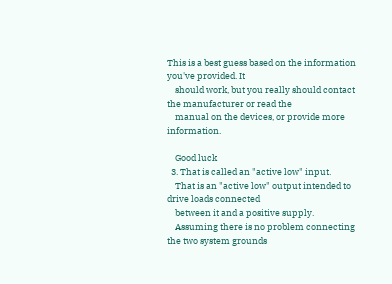This is a best guess based on the information you've provided. It
    should work, but you really should contact the manufacturer or read the
    manual on the devices, or provide more information.

    Good luck
  3. That is called an "active low" input.
    That is an "active low" output intended to drive loads connected
    between it and a positive supply.
    Assuming there is no problem connecting the two system grounds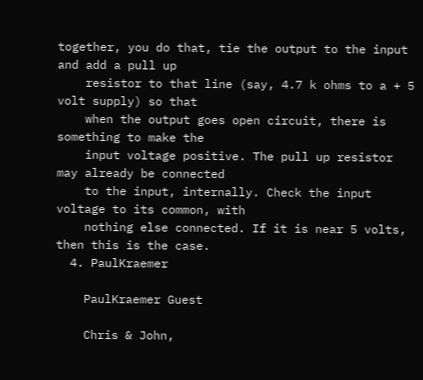together, you do that, tie the output to the input and add a pull up
    resistor to that line (say, 4.7 k ohms to a + 5 volt supply) so that
    when the output goes open circuit, there is something to make the
    input voltage positive. The pull up resistor may already be connected
    to the input, internally. Check the input voltage to its common, with
    nothing else connected. If it is near 5 volts, then this is the case.
  4. PaulKraemer

    PaulKraemer Guest

    Chris & John,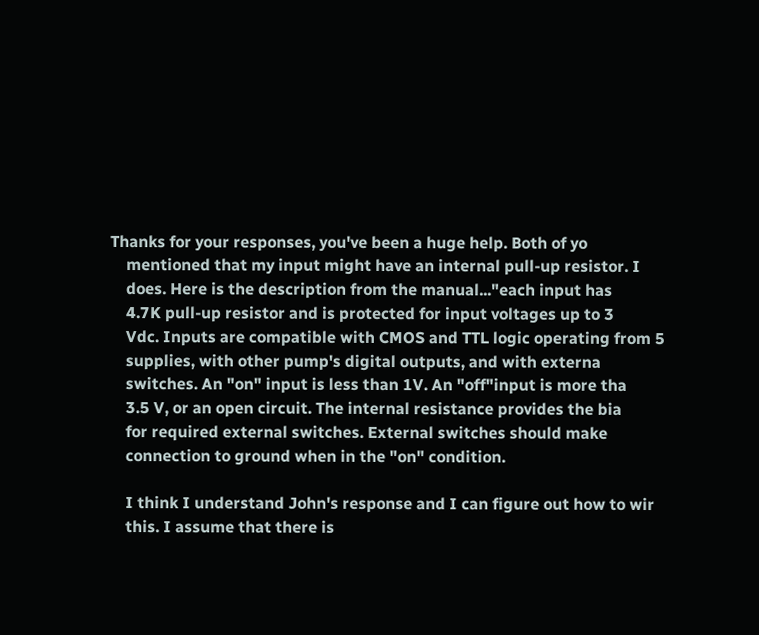Thanks for your responses, you've been a huge help. Both of yo
    mentioned that my input might have an internal pull-up resistor. I
    does. Here is the description from the manual..."each input has
    4.7K pull-up resistor and is protected for input voltages up to 3
    Vdc. Inputs are compatible with CMOS and TTL logic operating from 5
    supplies, with other pump's digital outputs, and with externa
    switches. An "on" input is less than 1V. An "off"input is more tha
    3.5 V, or an open circuit. The internal resistance provides the bia
    for required external switches. External switches should make
    connection to ground when in the "on" condition.

    I think I understand John's response and I can figure out how to wir
    this. I assume that there is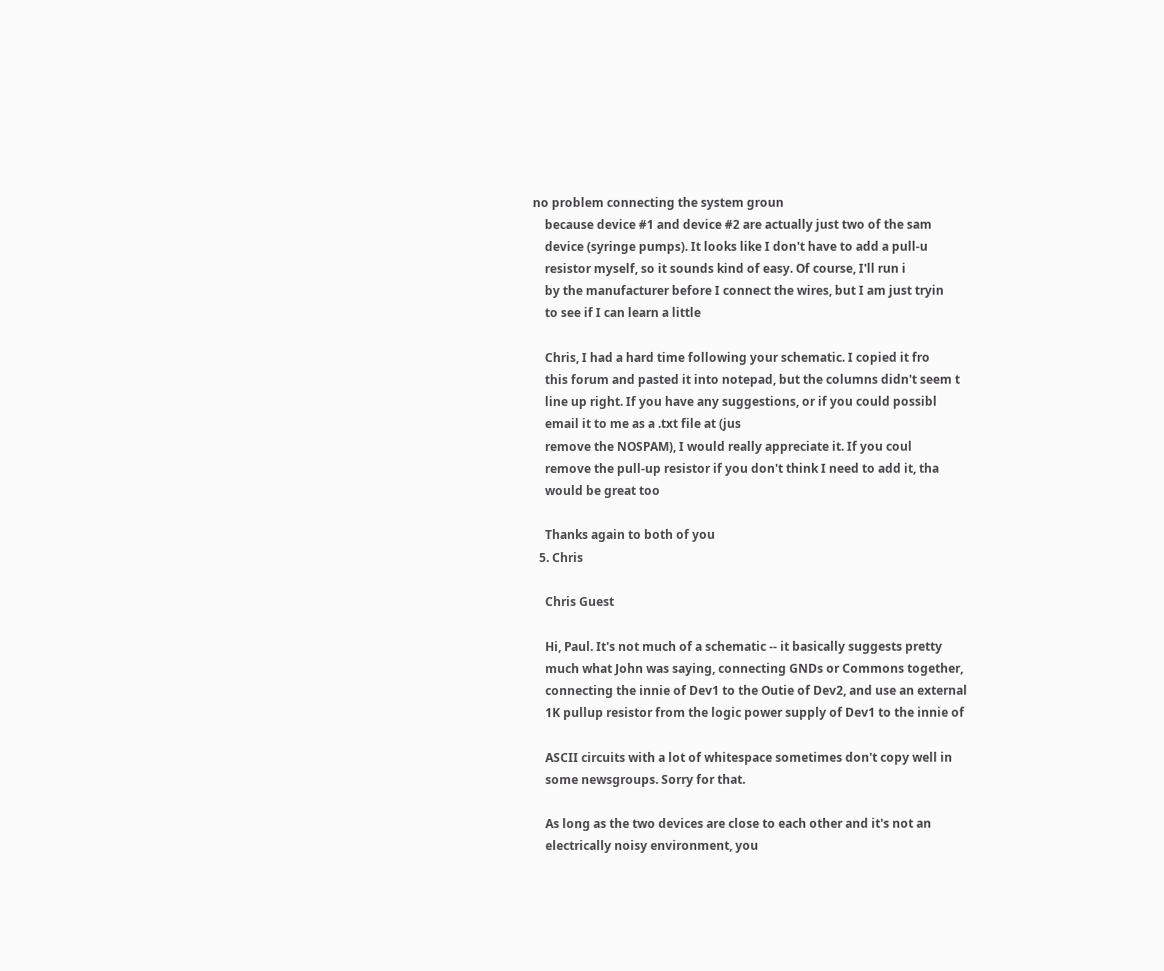no problem connecting the system groun
    because device #1 and device #2 are actually just two of the sam
    device (syringe pumps). It looks like I don't have to add a pull-u
    resistor myself, so it sounds kind of easy. Of course, I'll run i
    by the manufacturer before I connect the wires, but I am just tryin
    to see if I can learn a little

    Chris, I had a hard time following your schematic. I copied it fro
    this forum and pasted it into notepad, but the columns didn't seem t
    line up right. If you have any suggestions, or if you could possibl
    email it to me as a .txt file at (jus
    remove the NOSPAM), I would really appreciate it. If you coul
    remove the pull-up resistor if you don't think I need to add it, tha
    would be great too

    Thanks again to both of you
  5. Chris

    Chris Guest

    Hi, Paul. It's not much of a schematic -- it basically suggests pretty
    much what John was saying, connecting GNDs or Commons together,
    connecting the innie of Dev1 to the Outie of Dev2, and use an external
    1K pullup resistor from the logic power supply of Dev1 to the innie of

    ASCII circuits with a lot of whitespace sometimes don't copy well in
    some newsgroups. Sorry for that.

    As long as the two devices are close to each other and it's not an
    electrically noisy environment, you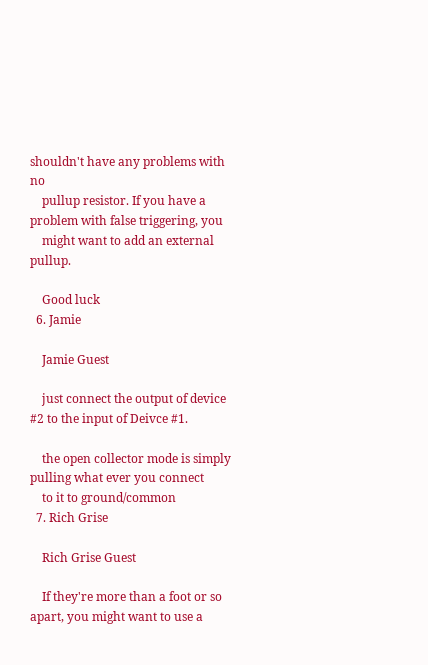shouldn't have any problems with no
    pullup resistor. If you have a problem with false triggering, you
    might want to add an external pullup.

    Good luck
  6. Jamie

    Jamie Guest

    just connect the output of device #2 to the input of Deivce #1.

    the open collector mode is simply pulling what ever you connect
    to it to ground/common
  7. Rich Grise

    Rich Grise Guest

    If they're more than a foot or so apart, you might want to use a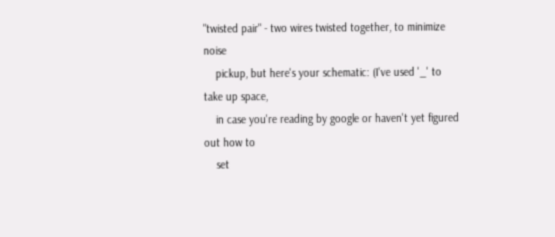"twisted pair" - two wires twisted together, to minimize noise
    pickup, but here's your schematic: (I've used '_' to take up space,
    in case you're reading by google or haven't yet figured out how to
    set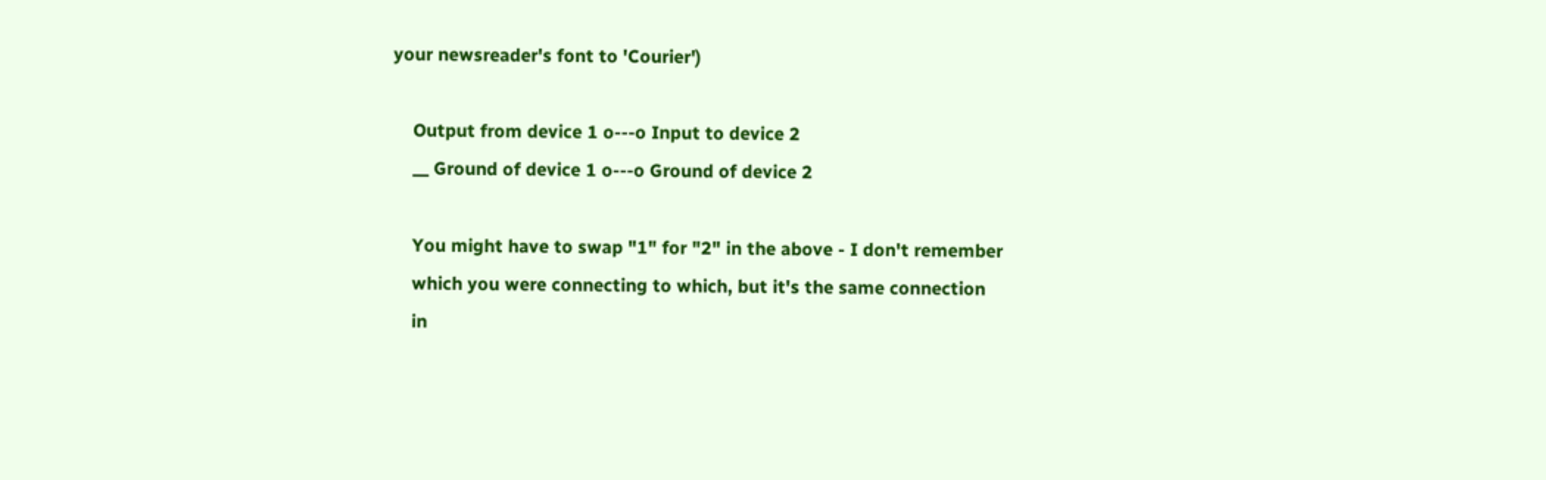your newsreader's font to 'Courier')

    Output from device 1 o---o Input to device 2
    __ Ground of device 1 o---o Ground of device 2

    You might have to swap "1" for "2" in the above - I don't remember
    which you were connecting to which, but it's the same connection
    in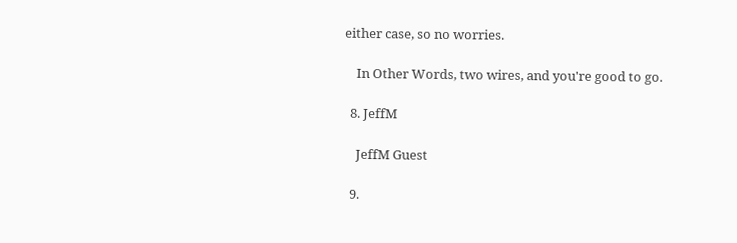either case, so no worries.

    In Other Words, two wires, and you're good to go.

  8. JeffM

    JeffM Guest

  9.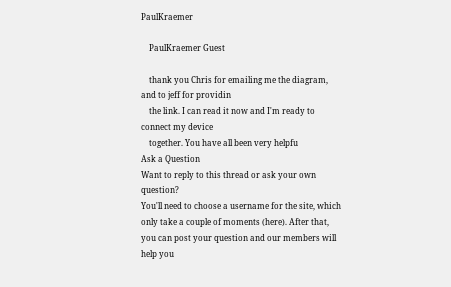PaulKraemer

    PaulKraemer Guest

    thank you Chris for emailing me the diagram, and to jeff for providin
    the link. I can read it now and I'm ready to connect my device
    together. You have all been very helpfu
Ask a Question
Want to reply to this thread or ask your own question?
You'll need to choose a username for the site, which only take a couple of moments (here). After that, you can post your question and our members will help you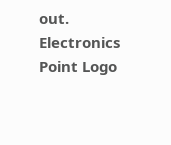out.
Electronics Point Logo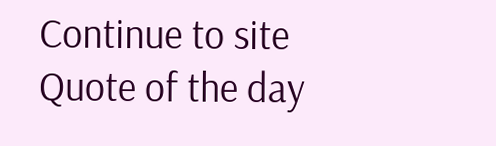Continue to site
Quote of the day